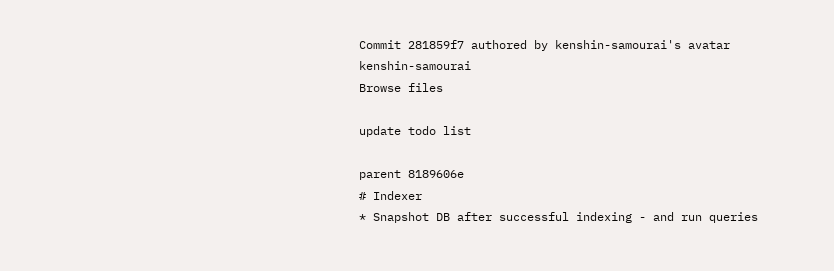Commit 281859f7 authored by kenshin-samourai's avatar kenshin-samourai
Browse files

update todo list

parent 8189606e
# Indexer
* Snapshot DB after successful indexing - and run queries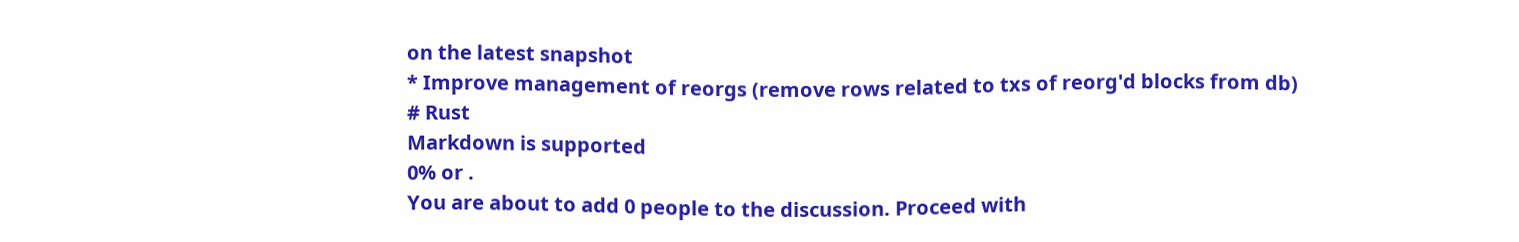on the latest snapshot
* Improve management of reorgs (remove rows related to txs of reorg'd blocks from db)
# Rust
Markdown is supported
0% or .
You are about to add 0 people to the discussion. Proceed with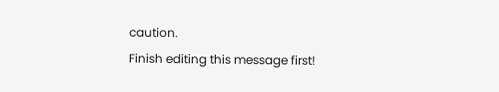caution.
Finish editing this message first!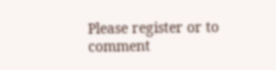Please register or to comment